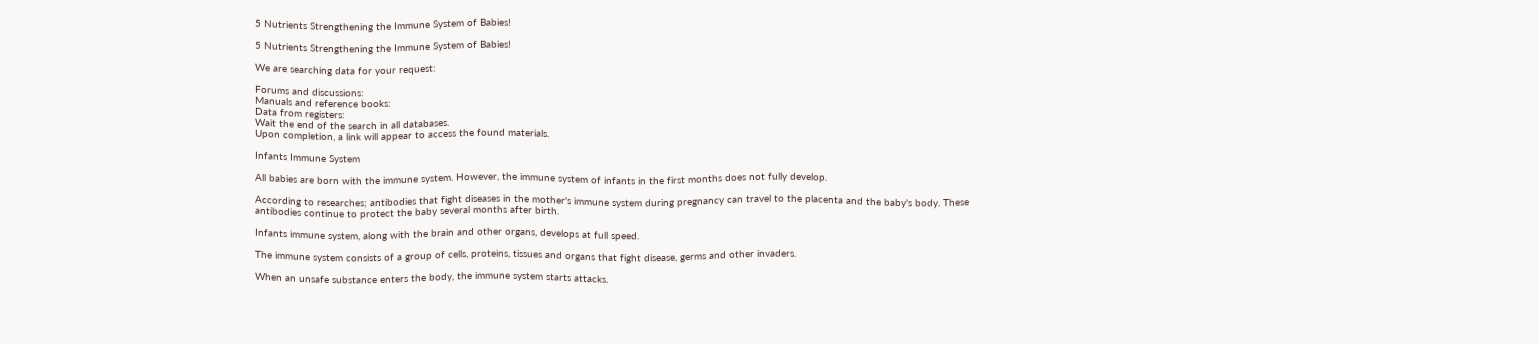5 Nutrients Strengthening the Immune System of Babies!

5 Nutrients Strengthening the Immune System of Babies!

We are searching data for your request:

Forums and discussions:
Manuals and reference books:
Data from registers:
Wait the end of the search in all databases.
Upon completion, a link will appear to access the found materials.

Infants Immune System

All babies are born with the immune system. However, the immune system of infants in the first months does not fully develop.

According to researches; antibodies that fight diseases in the mother's immune system during pregnancy can travel to the placenta and the baby's body. These antibodies continue to protect the baby several months after birth.

Infants immune system, along with the brain and other organs, develops at full speed.

The immune system consists of a group of cells, proteins, tissues and organs that fight disease, germs and other invaders.

When an unsafe substance enters the body, the immune system starts attacks.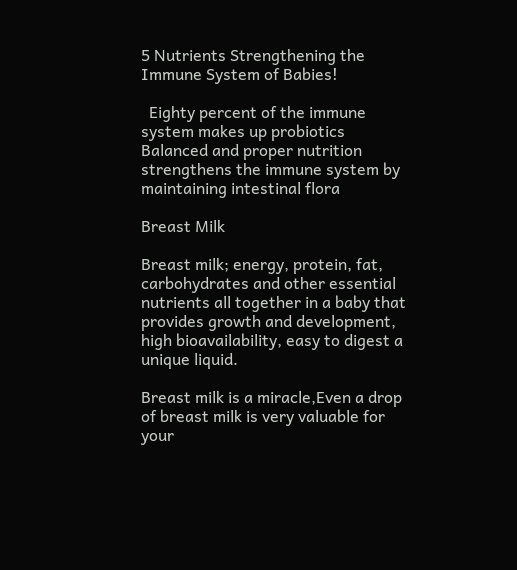5 Nutrients Strengthening the Immune System of Babies!

  Eighty percent of the immune system makes up probiotics Balanced and proper nutrition strengthens the immune system by maintaining intestinal flora

Breast Milk

Breast milk; energy, protein, fat, carbohydrates and other essential nutrients all together in a baby that provides growth and development, high bioavailability, easy to digest a unique liquid.

Breast milk is a miracle,Even a drop of breast milk is very valuable for your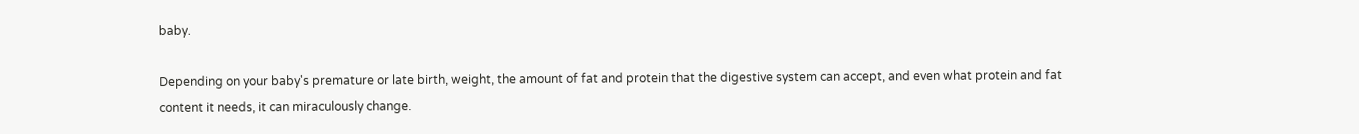baby.

Depending on your baby's premature or late birth, weight, the amount of fat and protein that the digestive system can accept, and even what protein and fat content it needs, it can miraculously change.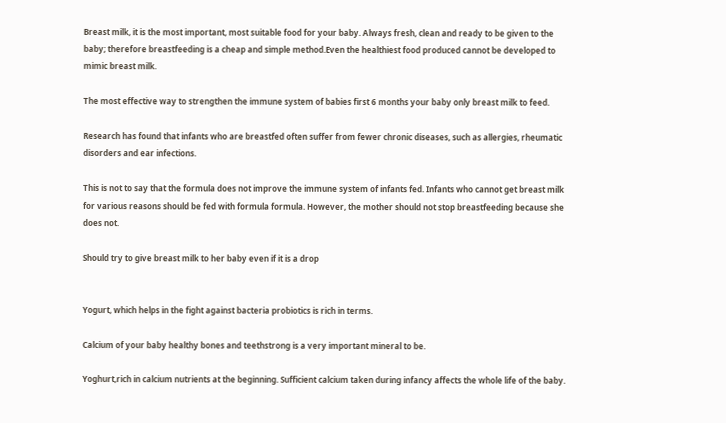Breast milk, it is the most important, most suitable food for your baby. Always fresh, clean and ready to be given to the baby; therefore breastfeeding is a cheap and simple method.Even the healthiest food produced cannot be developed to mimic breast milk.

The most effective way to strengthen the immune system of babies first 6 months your baby only breast milk to feed.

Research has found that infants who are breastfed often suffer from fewer chronic diseases, such as allergies, rheumatic disorders and ear infections.

This is not to say that the formula does not improve the immune system of infants fed. Infants who cannot get breast milk for various reasons should be fed with formula formula. However, the mother should not stop breastfeeding because she does not.

Should try to give breast milk to her baby even if it is a drop


Yogurt, which helps in the fight against bacteria probiotics is rich in terms.

Calcium of your baby healthy bones and teethstrong is a very important mineral to be.

Yoghurt,rich in calcium nutrients at the beginning. Sufficient calcium taken during infancy affects the whole life of the baby.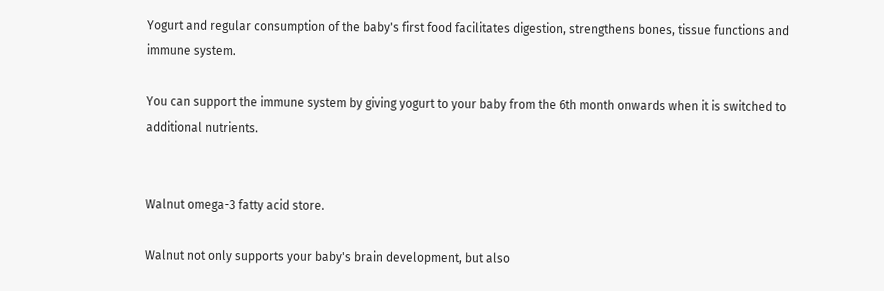Yogurt and regular consumption of the baby's first food facilitates digestion, strengthens bones, tissue functions and immune system.

You can support the immune system by giving yogurt to your baby from the 6th month onwards when it is switched to additional nutrients.


Walnut omega-3 fatty acid store.

Walnut not only supports your baby's brain development, but also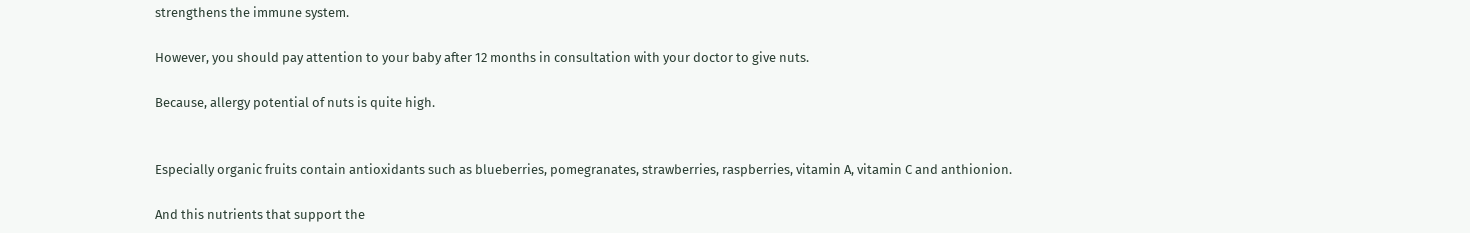strengthens the immune system.

However, you should pay attention to your baby after 12 months in consultation with your doctor to give nuts.

Because, allergy potential of nuts is quite high.


Especially organic fruits contain antioxidants such as blueberries, pomegranates, strawberries, raspberries, vitamin A, vitamin C and anthionion.

And this nutrients that support the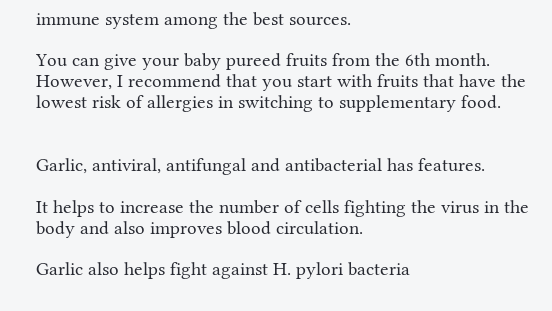immune system among the best sources.

You can give your baby pureed fruits from the 6th month. However, I recommend that you start with fruits that have the lowest risk of allergies in switching to supplementary food.


Garlic, antiviral, antifungal and antibacterial has features.

It helps to increase the number of cells fighting the virus in the body and also improves blood circulation.

Garlic also helps fight against H. pylori bacteria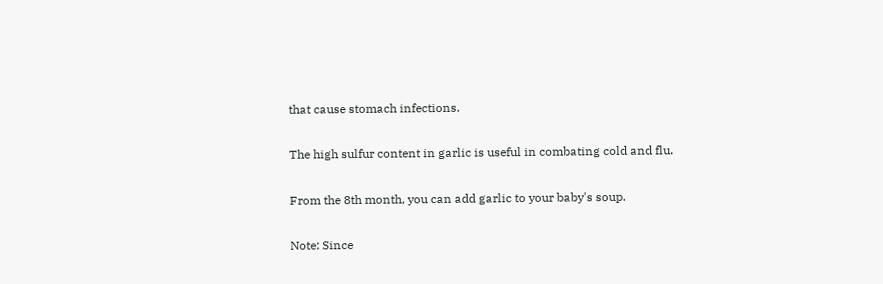that cause stomach infections.

The high sulfur content in garlic is useful in combating cold and flu.

From the 8th month, you can add garlic to your baby's soup.

Note: Since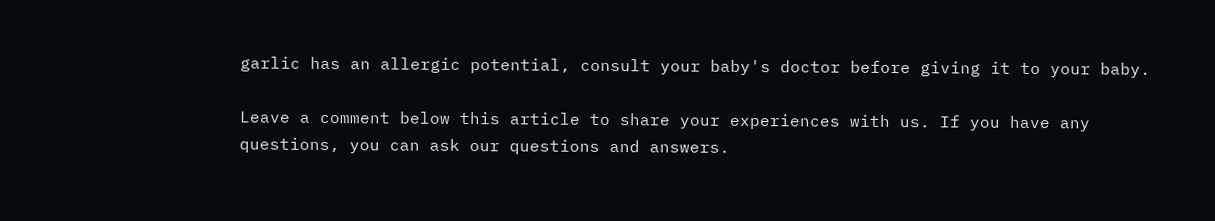garlic has an allergic potential, consult your baby's doctor before giving it to your baby.

Leave a comment below this article to share your experiences with us. If you have any questions, you can ask our questions and answers.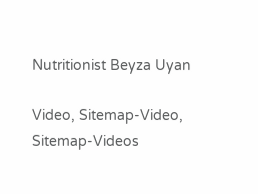Nutritionist Beyza Uyan

Video, Sitemap-Video, Sitemap-Videos